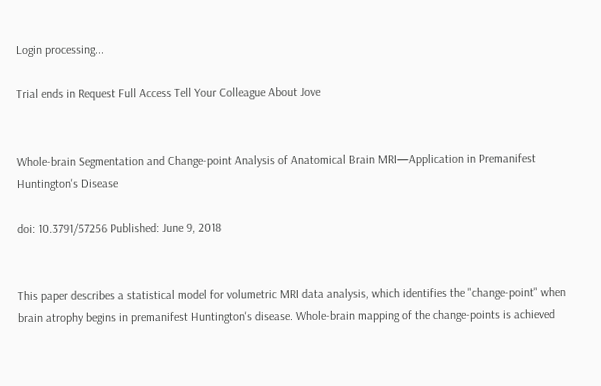Login processing...

Trial ends in Request Full Access Tell Your Colleague About Jove


Whole-brain Segmentation and Change-point Analysis of Anatomical Brain MRI—Application in Premanifest Huntington's Disease

doi: 10.3791/57256 Published: June 9, 2018


This paper describes a statistical model for volumetric MRI data analysis, which identifies the "change-point" when brain atrophy begins in premanifest Huntington's disease. Whole-brain mapping of the change-points is achieved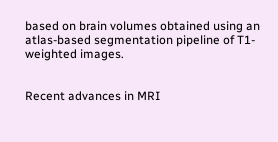based on brain volumes obtained using an atlas-based segmentation pipeline of T1-weighted images.


Recent advances in MRI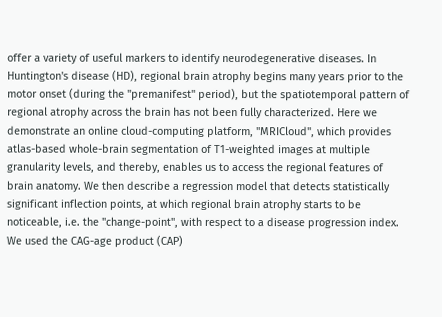offer a variety of useful markers to identify neurodegenerative diseases. In Huntington's disease (HD), regional brain atrophy begins many years prior to the motor onset (during the "premanifest" period), but the spatiotemporal pattern of regional atrophy across the brain has not been fully characterized. Here we demonstrate an online cloud-computing platform, "MRICloud", which provides atlas-based whole-brain segmentation of T1-weighted images at multiple granularity levels, and thereby, enables us to access the regional features of brain anatomy. We then describe a regression model that detects statistically significant inflection points, at which regional brain atrophy starts to be noticeable, i.e. the "change-point", with respect to a disease progression index. We used the CAG-age product (CAP)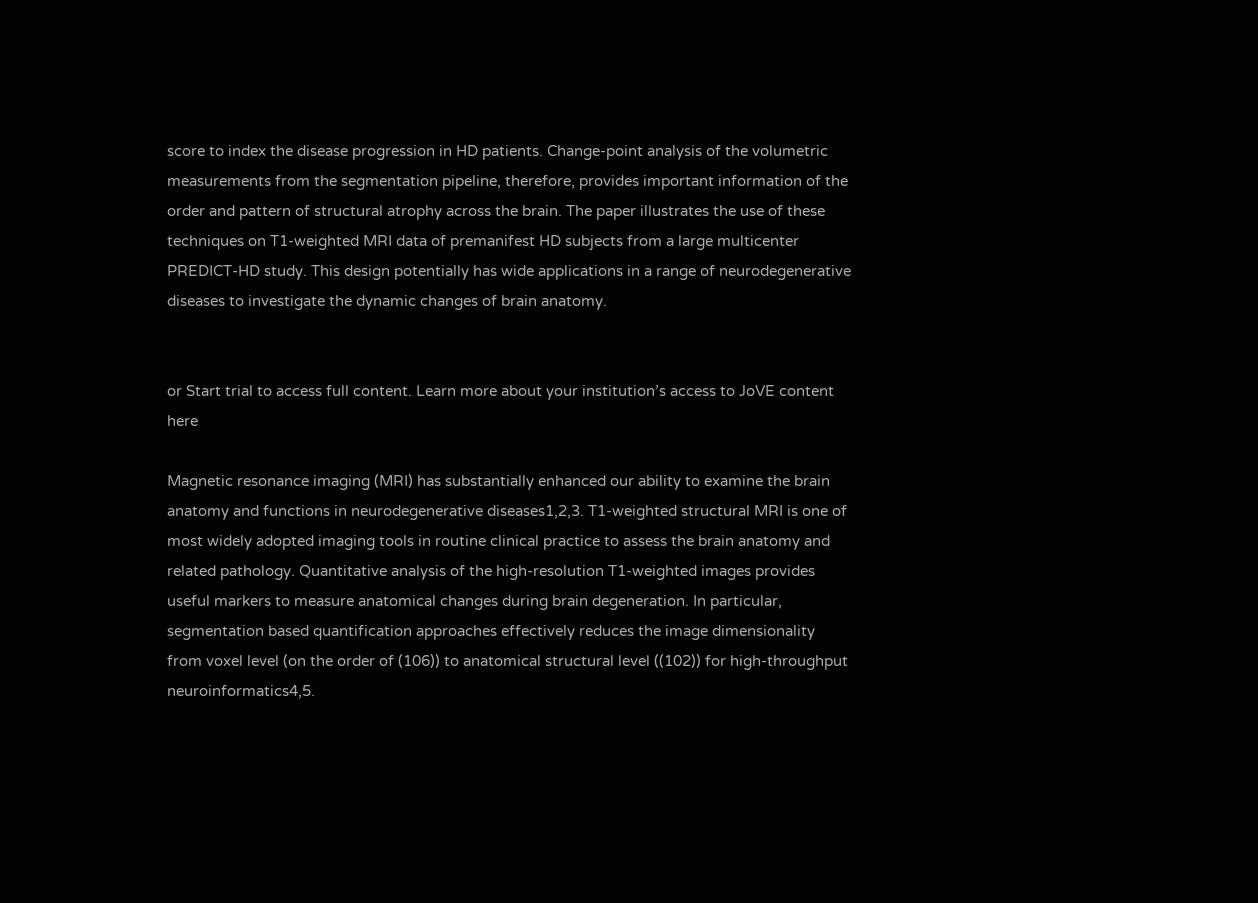score to index the disease progression in HD patients. Change-point analysis of the volumetric measurements from the segmentation pipeline, therefore, provides important information of the order and pattern of structural atrophy across the brain. The paper illustrates the use of these techniques on T1-weighted MRI data of premanifest HD subjects from a large multicenter PREDICT-HD study. This design potentially has wide applications in a range of neurodegenerative diseases to investigate the dynamic changes of brain anatomy.


or Start trial to access full content. Learn more about your institution’s access to JoVE content here

Magnetic resonance imaging (MRI) has substantially enhanced our ability to examine the brain anatomy and functions in neurodegenerative diseases1,2,3. T1-weighted structural MRI is one of most widely adopted imaging tools in routine clinical practice to assess the brain anatomy and related pathology. Quantitative analysis of the high-resolution T1-weighted images provides useful markers to measure anatomical changes during brain degeneration. In particular, segmentation based quantification approaches effectively reduces the image dimensionality from voxel level (on the order of (106)) to anatomical structural level ((102)) for high-throughput neuroinformatics4,5.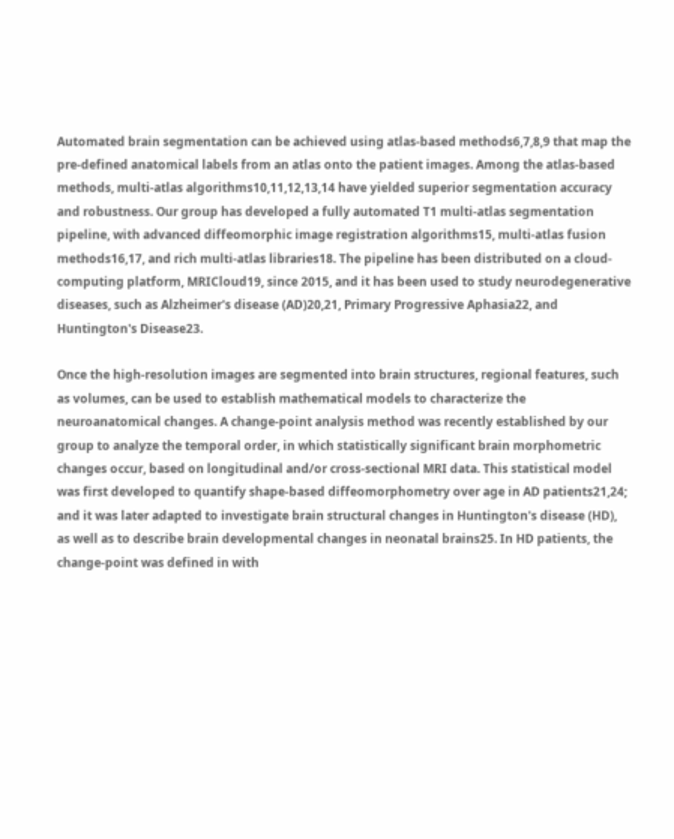Automated brain segmentation can be achieved using atlas-based methods6,7,8,9 that map the pre-defined anatomical labels from an atlas onto the patient images. Among the atlas-based methods, multi-atlas algorithms10,11,12,13,14 have yielded superior segmentation accuracy and robustness. Our group has developed a fully automated T1 multi-atlas segmentation pipeline, with advanced diffeomorphic image registration algorithms15, multi-atlas fusion methods16,17, and rich multi-atlas libraries18. The pipeline has been distributed on a cloud-computing platform, MRICloud19, since 2015, and it has been used to study neurodegenerative diseases, such as Alzheimer's disease (AD)20,21, Primary Progressive Aphasia22, and Huntington's Disease23.

Once the high-resolution images are segmented into brain structures, regional features, such as volumes, can be used to establish mathematical models to characterize the neuroanatomical changes. A change-point analysis method was recently established by our group to analyze the temporal order, in which statistically significant brain morphometric changes occur, based on longitudinal and/or cross-sectional MRI data. This statistical model was first developed to quantify shape-based diffeomorphometry over age in AD patients21,24; and it was later adapted to investigate brain structural changes in Huntington's disease (HD), as well as to describe brain developmental changes in neonatal brains25. In HD patients, the change-point was defined in with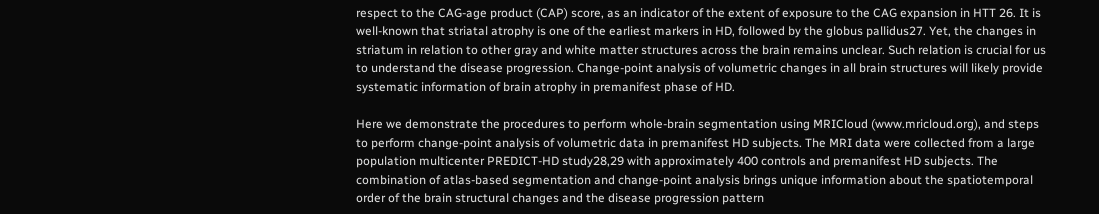respect to the CAG-age product (CAP) score, as an indicator of the extent of exposure to the CAG expansion in HTT 26. It is well-known that striatal atrophy is one of the earliest markers in HD, followed by the globus pallidus27. Yet, the changes in striatum in relation to other gray and white matter structures across the brain remains unclear. Such relation is crucial for us to understand the disease progression. Change-point analysis of volumetric changes in all brain structures will likely provide systematic information of brain atrophy in premanifest phase of HD.

Here we demonstrate the procedures to perform whole-brain segmentation using MRICloud (www.mricloud.org), and steps to perform change-point analysis of volumetric data in premanifest HD subjects. The MRI data were collected from a large population multicenter PREDICT-HD study28,29 with approximately 400 controls and premanifest HD subjects. The combination of atlas-based segmentation and change-point analysis brings unique information about the spatiotemporal order of the brain structural changes and the disease progression pattern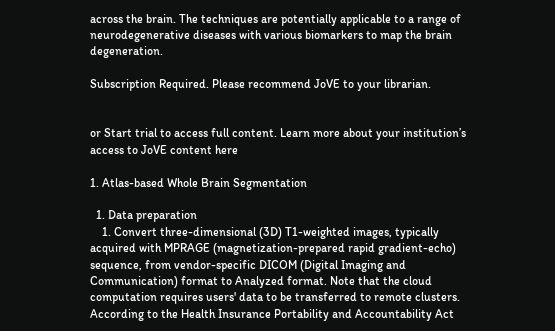across the brain. The techniques are potentially applicable to a range of neurodegenerative diseases with various biomarkers to map the brain degeneration.

Subscription Required. Please recommend JoVE to your librarian.


or Start trial to access full content. Learn more about your institution’s access to JoVE content here

1. Atlas-based Whole Brain Segmentation

  1. Data preparation
    1. Convert three-dimensional (3D) T1-weighted images, typically acquired with MPRAGE (magnetization-prepared rapid gradient-echo) sequence, from vendor-specific DICOM (Digital Imaging and Communication) format to Analyzed format. Note that the cloud computation requires users' data to be transferred to remote clusters. According to the Health Insurance Portability and Accountability Act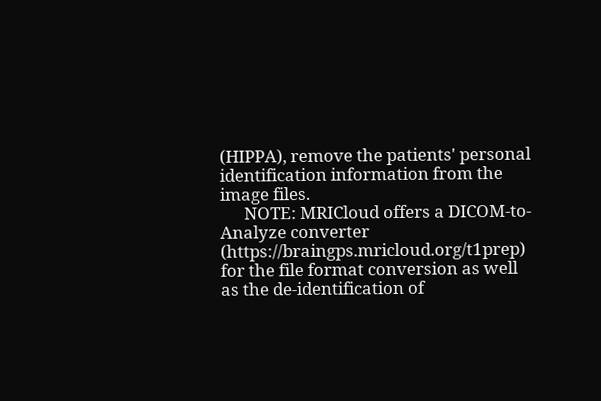(HIPPA), remove the patients' personal identification information from the image files.
      NOTE: MRICloud offers a DICOM-to-Analyze converter (https://braingps.mricloud.org/t1prep) for the file format conversion as well as the de-identification of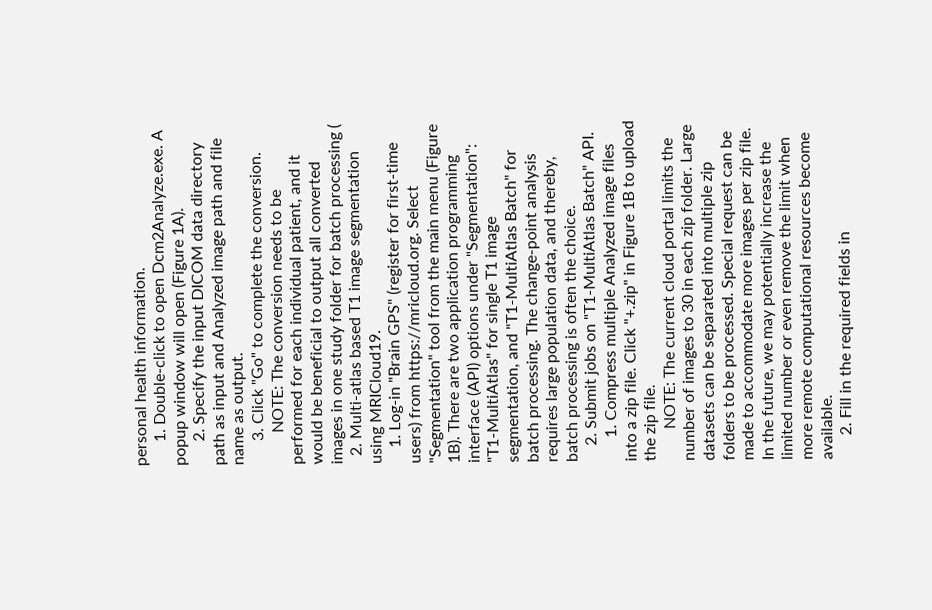personal health information.
      1. Double-click to open Dcm2Analyze.exe. A popup window will open (Figure 1A).
      2. Specify the input DICOM data directory path as input and Analyzed image path and file name as output.
      3. Click "Go" to complete the conversion.
        NOTE: The conversion needs to be performed for each individual patient, and it would be beneficial to output all converted images in one study folder for batch processing (
  2. Multi-atlas based T1 image segmentation using MRICloud19.
    1. Log-in "Brain GPS" (register for first-time users) from https://mricloud.org. Select "Segmentation" tool from the main menu (Figure 1B). There are two application programming interface (API) options under "Segmentation": "T1-MultiAtlas" for single T1 image segmentation, and "T1-MultiAtlas Batch" for batch processing. The change-point analysis requires large population data, and thereby, batch processing is often the choice.
    2. Submit jobs on "T1-MultiAtlas Batch" API.
      1. Compress multiple Analyzed image files into a zip file. Click "+.zip" in Figure 1B to upload the zip file.
        NOTE: The current cloud portal limits the number of images to 30 in each zip folder. Large datasets can be separated into multiple zip folders to be processed. Special request can be made to accommodate more images per zip file. In the future, we may potentially increase the limited number or even remove the limit when more remote computational resources become available.
      2. Fill in the required fields in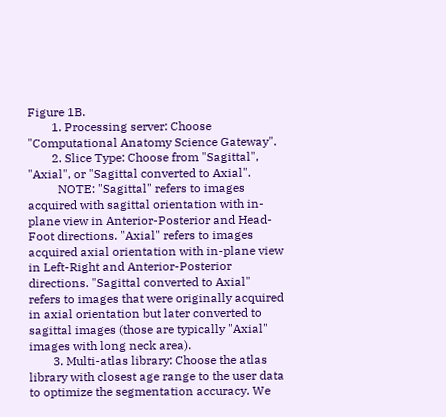Figure 1B.
        1. Processing server: Choose "Computational Anatomy Science Gateway".
        2. Slice Type: Choose from "Sagittal", "Axial", or "Sagittal converted to Axial".
          NOTE: "Sagittal" refers to images acquired with sagittal orientation with in-plane view in Anterior-Posterior and Head-Foot directions. "Axial" refers to images acquired axial orientation with in-plane view in Left-Right and Anterior-Posterior directions. "Sagittal converted to Axial" refers to images that were originally acquired in axial orientation but later converted to sagittal images (those are typically "Axial" images with long neck area).
        3. Multi-atlas library: Choose the atlas library with closest age range to the user data to optimize the segmentation accuracy. We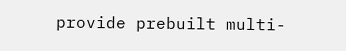provide prebuilt multi-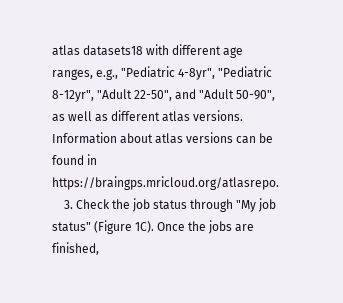atlas datasets18 with different age ranges, e.g., "Pediatric 4-8yr", "Pediatric 8-12yr", "Adult 22-50", and "Adult 50-90", as well as different atlas versions. Information about atlas versions can be found in https://braingps.mricloud.org/atlasrepo.
    3. Check the job status through "My job status" (Figure 1C). Once the jobs are finished,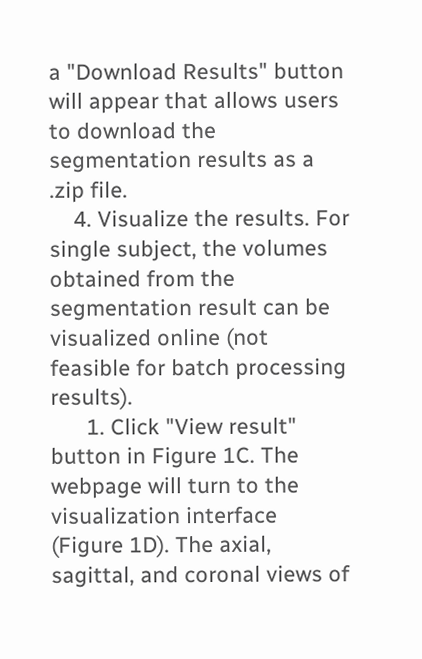a "Download Results" button will appear that allows users to download the segmentation results as a .zip file.
    4. Visualize the results. For single subject, the volumes obtained from the segmentation result can be visualized online (not feasible for batch processing results).
      1. Click "View result" button in Figure 1C. The webpage will turn to the visualization interface (Figure 1D). The axial, sagittal, and coronal views of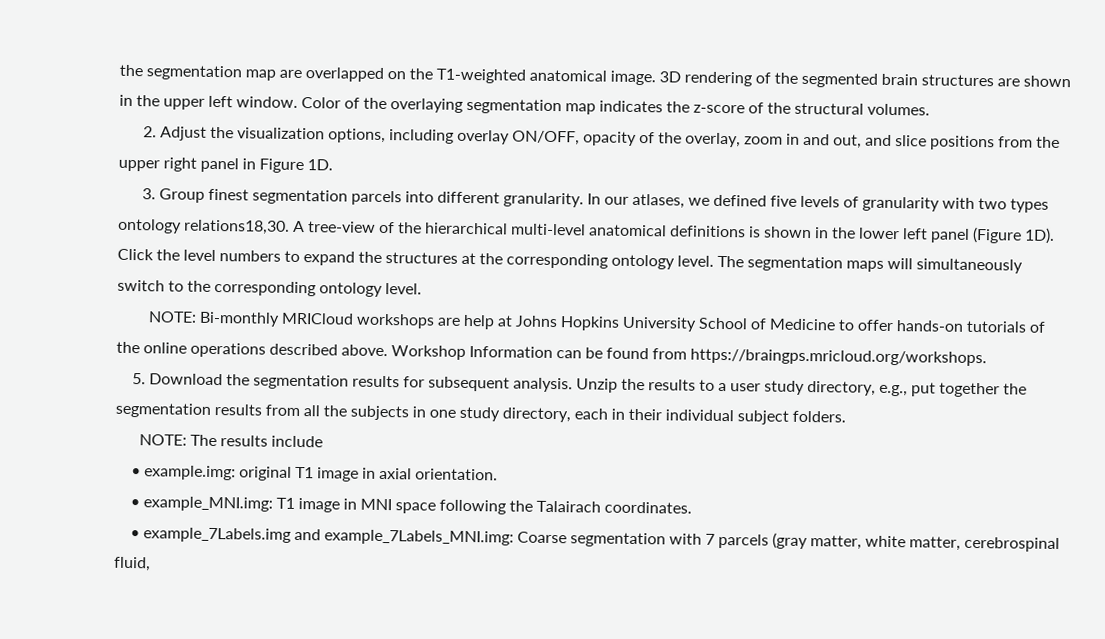the segmentation map are overlapped on the T1-weighted anatomical image. 3D rendering of the segmented brain structures are shown in the upper left window. Color of the overlaying segmentation map indicates the z-score of the structural volumes.
      2. Adjust the visualization options, including overlay ON/OFF, opacity of the overlay, zoom in and out, and slice positions from the upper right panel in Figure 1D.
      3. Group finest segmentation parcels into different granularity. In our atlases, we defined five levels of granularity with two types ontology relations18,30. A tree-view of the hierarchical multi-level anatomical definitions is shown in the lower left panel (Figure 1D). Click the level numbers to expand the structures at the corresponding ontology level. The segmentation maps will simultaneously switch to the corresponding ontology level.
        NOTE: Bi-monthly MRICloud workshops are help at Johns Hopkins University School of Medicine to offer hands-on tutorials of the online operations described above. Workshop Information can be found from https://braingps.mricloud.org/workshops.
    5. Download the segmentation results for subsequent analysis. Unzip the results to a user study directory, e.g., put together the segmentation results from all the subjects in one study directory, each in their individual subject folders.
      NOTE: The results include
    • example.img: original T1 image in axial orientation.
    • example_MNI.img: T1 image in MNI space following the Talairach coordinates.
    • example_7Labels.img and example_7Labels_MNI.img: Coarse segmentation with 7 parcels (gray matter, white matter, cerebrospinal fluid,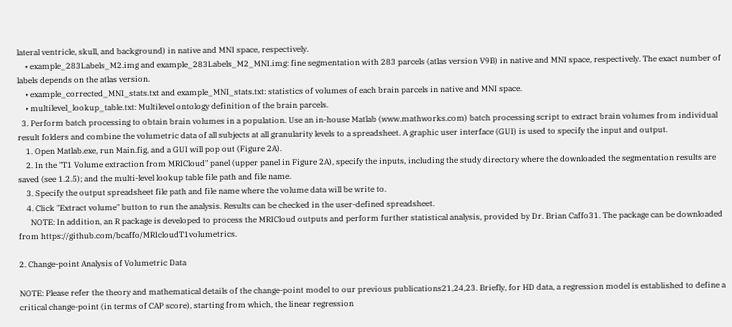lateral ventricle, skull, and background) in native and MNI space, respectively.
    • example_283Labels_M2.img and example_283Labels_M2_MNI.img: fine segmentation with 283 parcels (atlas version V9B) in native and MNI space, respectively. The exact number of labels depends on the atlas version.
    • example_corrected_MNI_stats.txt and example_MNI_stats.txt: statistics of volumes of each brain parcels in native and MNI space.
    • multilevel_lookup_table.txt: Multilevel ontology definition of the brain parcels.
  3. Perform batch processing to obtain brain volumes in a population. Use an in-house Matlab (www.mathworks.com) batch processing script to extract brain volumes from individual result folders and combine the volumetric data of all subjects at all granularity levels to a spreadsheet. A graphic user interface (GUI) is used to specify the input and output.
    1. Open Matlab.exe, run Main.fig, and a GUI will pop out (Figure 2A).
    2. In the "T1 Volume extraction from MRICloud" panel (upper panel in Figure 2A), specify the inputs, including the study directory where the downloaded the segmentation results are saved (see 1.2.5); and the multi-level lookup table file path and file name.
    3. Specify the output spreadsheet file path and file name where the volume data will be write to.
    4. Click "Extract volume" button to run the analysis. Results can be checked in the user-defined spreadsheet.
      NOTE: In addition, an R package is developed to process the MRICloud outputs and perform further statistical analysis, provided by Dr. Brian Caffo31. The package can be downloaded from https://github.com/bcaffo/MRIcloudT1volumetrics.

2. Change-point Analysis of Volumetric Data

NOTE: Please refer the theory and mathematical details of the change-point model to our previous publications21,24,23. Briefly, for HD data, a regression model is established to define a critical change-point (in terms of CAP score), starting from which, the linear regression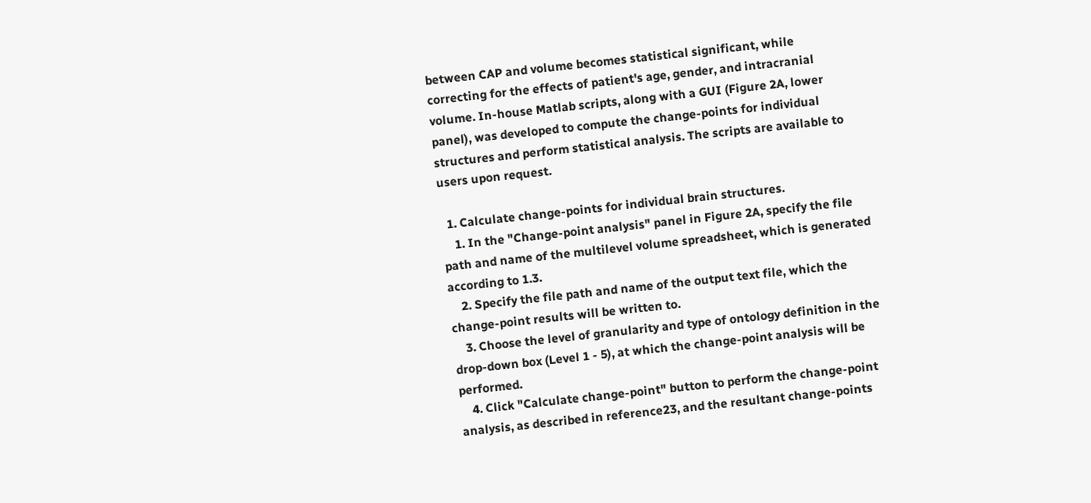between CAP and volume becomes statistical significant, while correcting for the effects of patient's age, gender, and intracranial volume. In-house Matlab scripts, along with a GUI (Figure 2A, lower panel), was developed to compute the change-points for individual structures and perform statistical analysis. The scripts are available to users upon request.

  1. Calculate change-points for individual brain structures.
    1. In the "Change-point analysis" panel in Figure 2A, specify the file path and name of the multilevel volume spreadsheet, which is generated according to 1.3.
    2. Specify the file path and name of the output text file, which the change-point results will be written to.
    3. Choose the level of granularity and type of ontology definition in the drop-down box (Level 1 - 5), at which the change-point analysis will be performed.
    4. Click "Calculate change-point" button to perform the change-point analysis, as described in reference23, and the resultant change-points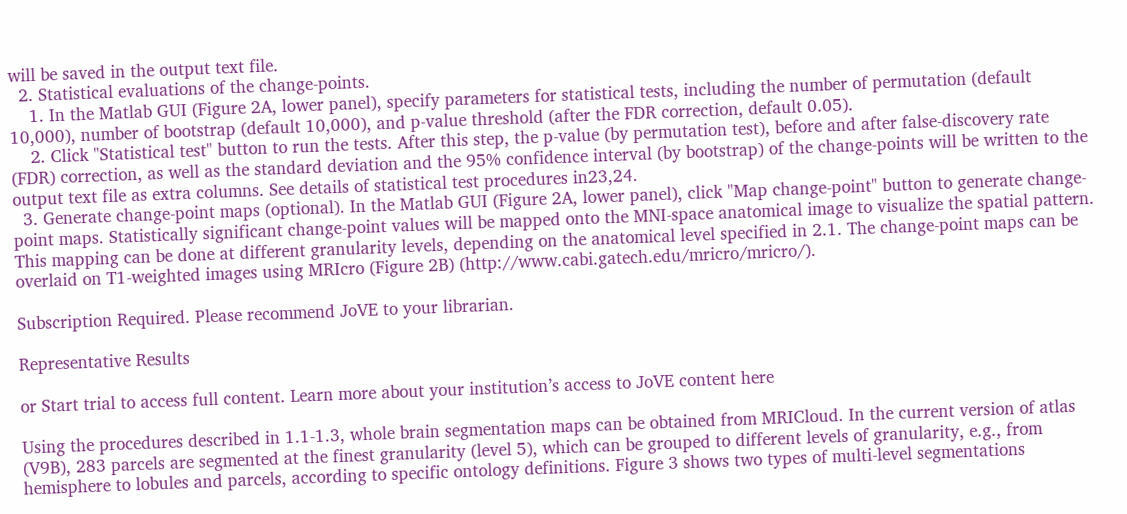will be saved in the output text file.
  2. Statistical evaluations of the change-points.
    1. In the Matlab GUI (Figure 2A, lower panel), specify parameters for statistical tests, including the number of permutation (default 10,000), number of bootstrap (default 10,000), and p-value threshold (after the FDR correction, default 0.05).
    2. Click "Statistical test" button to run the tests. After this step, the p-value (by permutation test), before and after false-discovery rate (FDR) correction, as well as the standard deviation and the 95% confidence interval (by bootstrap) of the change-points will be written to the output text file as extra columns. See details of statistical test procedures in23,24.
  3. Generate change-point maps (optional). In the Matlab GUI (Figure 2A, lower panel), click "Map change-point" button to generate change-point maps. Statistically significant change-point values will be mapped onto the MNI-space anatomical image to visualize the spatial pattern. This mapping can be done at different granularity levels, depending on the anatomical level specified in 2.1. The change-point maps can be overlaid on T1-weighted images using MRIcro (Figure 2B) (http://www.cabi.gatech.edu/mricro/mricro/).

Subscription Required. Please recommend JoVE to your librarian.

Representative Results

or Start trial to access full content. Learn more about your institution’s access to JoVE content here

Using the procedures described in 1.1-1.3, whole brain segmentation maps can be obtained from MRICloud. In the current version of atlas (V9B), 283 parcels are segmented at the finest granularity (level 5), which can be grouped to different levels of granularity, e.g., from hemisphere to lobules and parcels, according to specific ontology definitions. Figure 3 shows two types of multi-level segmentations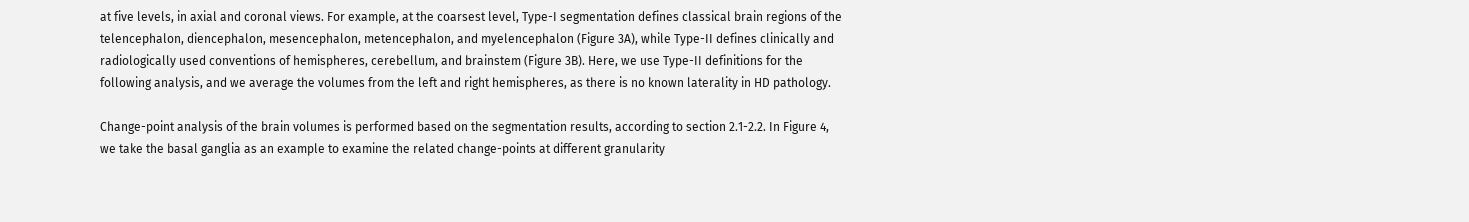at five levels, in axial and coronal views. For example, at the coarsest level, Type-I segmentation defines classical brain regions of the telencephalon, diencephalon, mesencephalon, metencephalon, and myelencephalon (Figure 3A), while Type-II defines clinically and radiologically used conventions of hemispheres, cerebellum, and brainstem (Figure 3B). Here, we use Type-II definitions for the following analysis, and we average the volumes from the left and right hemispheres, as there is no known laterality in HD pathology.

Change-point analysis of the brain volumes is performed based on the segmentation results, according to section 2.1-2.2. In Figure 4, we take the basal ganglia as an example to examine the related change-points at different granularity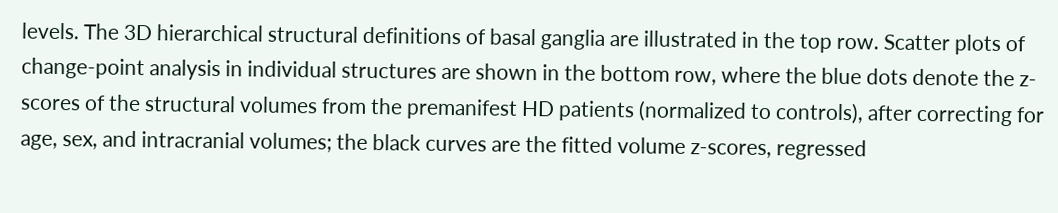levels. The 3D hierarchical structural definitions of basal ganglia are illustrated in the top row. Scatter plots of change-point analysis in individual structures are shown in the bottom row, where the blue dots denote the z-scores of the structural volumes from the premanifest HD patients (normalized to controls), after correcting for age, sex, and intracranial volumes; the black curves are the fitted volume z-scores, regressed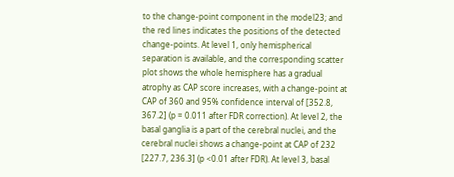to the change-point component in the model23; and the red lines indicates the positions of the detected change-points. At level 1, only hemispherical separation is available, and the corresponding scatter plot shows the whole hemisphere has a gradual atrophy as CAP score increases, with a change-point at CAP of 360 and 95% confidence interval of [352.8, 367.2] (p = 0.011 after FDR correction). At level 2, the basal ganglia is a part of the cerebral nuclei, and the cerebral nuclei shows a change-point at CAP of 232 [227.7, 236.3] (p <0.01 after FDR). At level 3, basal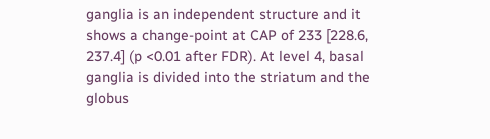ganglia is an independent structure and it shows a change-point at CAP of 233 [228.6, 237.4] (p <0.01 after FDR). At level 4, basal ganglia is divided into the striatum and the globus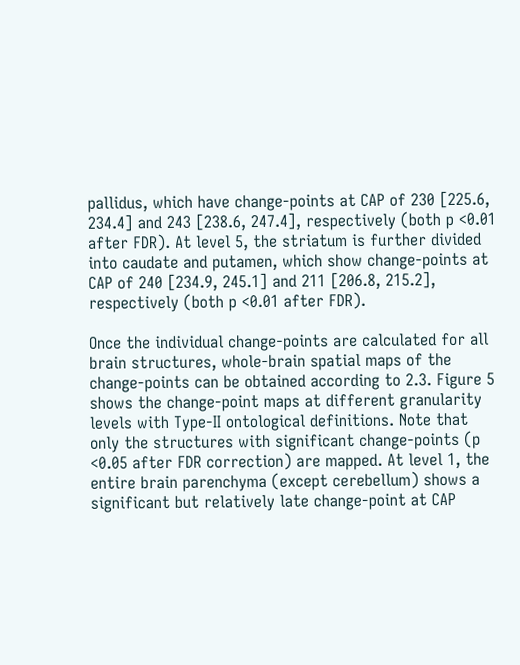pallidus, which have change-points at CAP of 230 [225.6, 234.4] and 243 [238.6, 247.4], respectively (both p <0.01 after FDR). At level 5, the striatum is further divided into caudate and putamen, which show change-points at CAP of 240 [234.9, 245.1] and 211 [206.8, 215.2], respectively (both p <0.01 after FDR).

Once the individual change-points are calculated for all brain structures, whole-brain spatial maps of the change-points can be obtained according to 2.3. Figure 5 shows the change-point maps at different granularity levels with Type-II ontological definitions. Note that only the structures with significant change-points (p <0.05 after FDR correction) are mapped. At level 1, the entire brain parenchyma (except cerebellum) shows a significant but relatively late change-point at CAP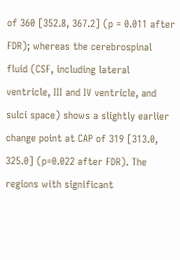of 360 [352.8, 367.2] (p = 0.011 after FDR); whereas the cerebrospinal fluid (CSF, including lateral ventricle, III and IV ventricle, and sulci space) shows a slightly earlier change point at CAP of 319 [313.0, 325.0] (p=0.022 after FDR). The regions with significant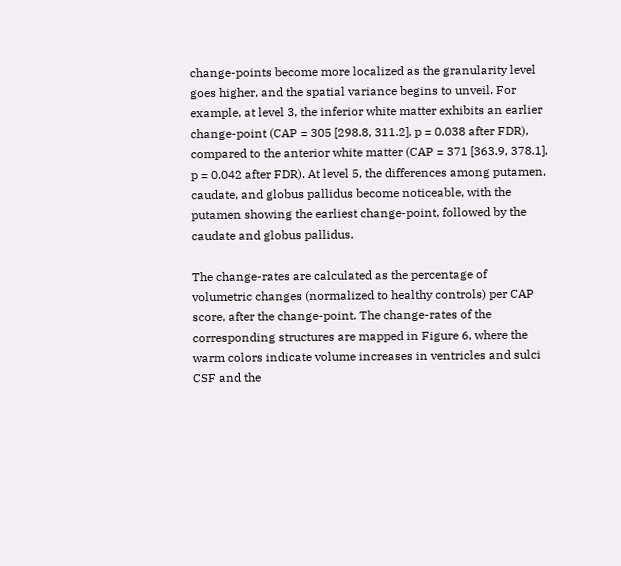change-points become more localized as the granularity level goes higher, and the spatial variance begins to unveil. For example, at level 3, the inferior white matter exhibits an earlier change-point (CAP = 305 [298.8, 311.2], p = 0.038 after FDR), compared to the anterior white matter (CAP = 371 [363.9, 378.1], p = 0.042 after FDR). At level 5, the differences among putamen, caudate, and globus pallidus become noticeable, with the putamen showing the earliest change-point, followed by the caudate and globus pallidus.

The change-rates are calculated as the percentage of volumetric changes (normalized to healthy controls) per CAP score, after the change-point. The change-rates of the corresponding structures are mapped in Figure 6, where the warm colors indicate volume increases in ventricles and sulci CSF and the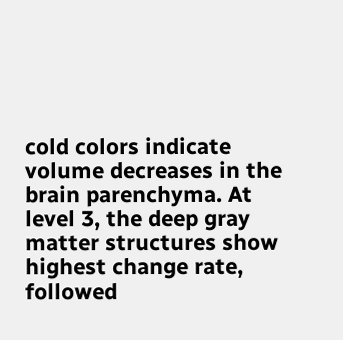cold colors indicate volume decreases in the brain parenchyma. At level 3, the deep gray matter structures show highest change rate, followed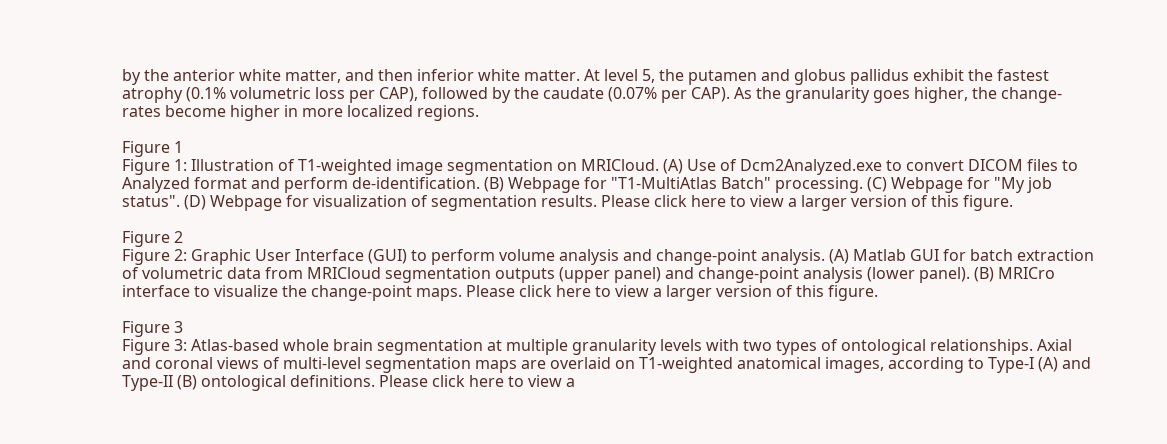by the anterior white matter, and then inferior white matter. At level 5, the putamen and globus pallidus exhibit the fastest atrophy (0.1% volumetric loss per CAP), followed by the caudate (0.07% per CAP). As the granularity goes higher, the change-rates become higher in more localized regions.

Figure 1
Figure 1: Illustration of T1-weighted image segmentation on MRICloud. (A) Use of Dcm2Analyzed.exe to convert DICOM files to Analyzed format and perform de-identification. (B) Webpage for "T1-MultiAtlas Batch" processing. (C) Webpage for "My job status". (D) Webpage for visualization of segmentation results. Please click here to view a larger version of this figure.

Figure 2
Figure 2: Graphic User Interface (GUI) to perform volume analysis and change-point analysis. (A) Matlab GUI for batch extraction of volumetric data from MRICloud segmentation outputs (upper panel) and change-point analysis (lower panel). (B) MRICro interface to visualize the change-point maps. Please click here to view a larger version of this figure.

Figure 3
Figure 3: Atlas-based whole brain segmentation at multiple granularity levels with two types of ontological relationships. Axial and coronal views of multi-level segmentation maps are overlaid on T1-weighted anatomical images, according to Type-I (A) and Type-II (B) ontological definitions. Please click here to view a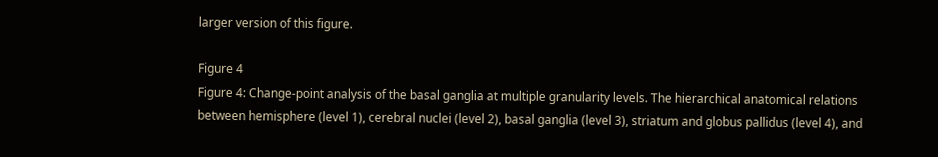larger version of this figure.

Figure 4
Figure 4: Change-point analysis of the basal ganglia at multiple granularity levels. The hierarchical anatomical relations between hemisphere (level 1), cerebral nuclei (level 2), basal ganglia (level 3), striatum and globus pallidus (level 4), and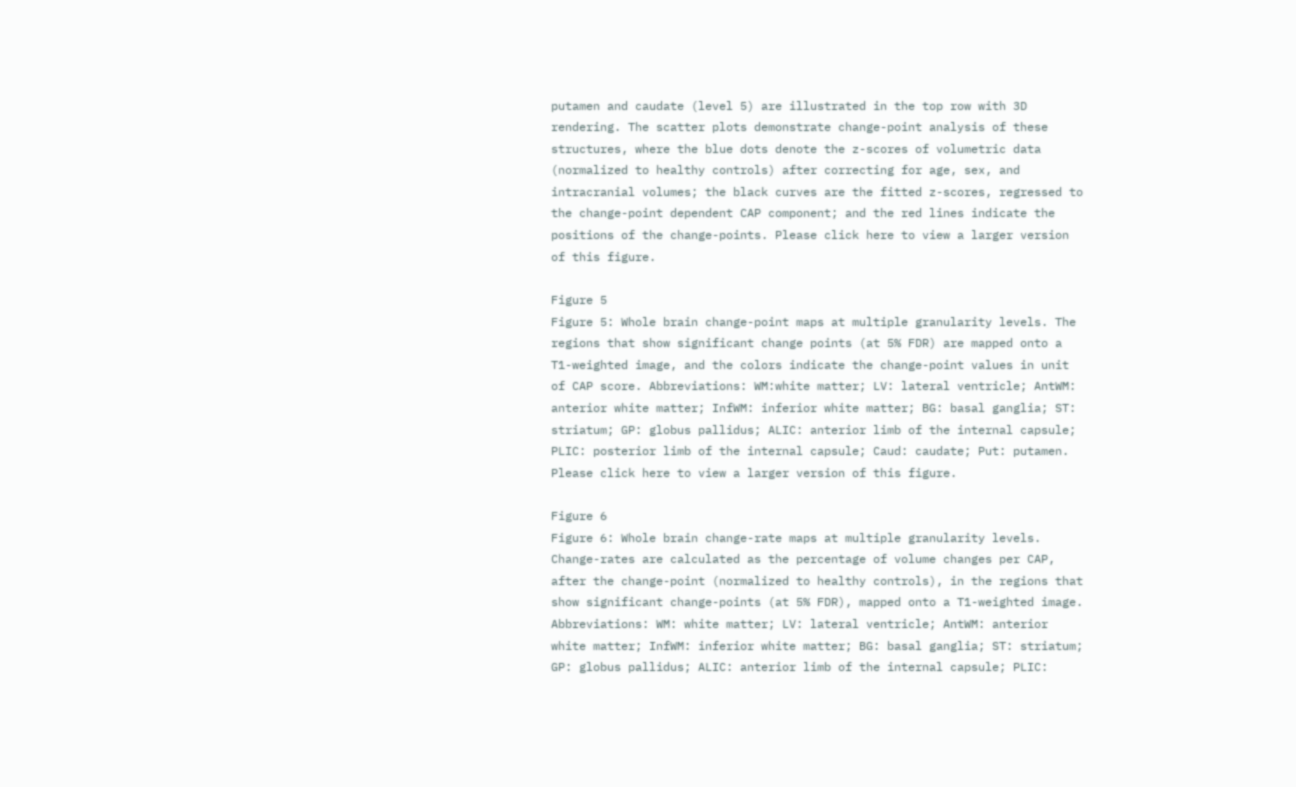putamen and caudate (level 5) are illustrated in the top row with 3D rendering. The scatter plots demonstrate change-point analysis of these structures, where the blue dots denote the z-scores of volumetric data (normalized to healthy controls) after correcting for age, sex, and intracranial volumes; the black curves are the fitted z-scores, regressed to the change-point dependent CAP component; and the red lines indicate the positions of the change-points. Please click here to view a larger version of this figure.

Figure 5
Figure 5: Whole brain change-point maps at multiple granularity levels. The regions that show significant change points (at 5% FDR) are mapped onto a T1-weighted image, and the colors indicate the change-point values in unit of CAP score. Abbreviations: WM:white matter; LV: lateral ventricle; AntWM: anterior white matter; InfWM: inferior white matter; BG: basal ganglia; ST: striatum; GP: globus pallidus; ALIC: anterior limb of the internal capsule; PLIC: posterior limb of the internal capsule; Caud: caudate; Put: putamen. Please click here to view a larger version of this figure.

Figure 6
Figure 6: Whole brain change-rate maps at multiple granularity levels. Change-rates are calculated as the percentage of volume changes per CAP, after the change-point (normalized to healthy controls), in the regions that show significant change-points (at 5% FDR), mapped onto a T1-weighted image. Abbreviations: WM: white matter; LV: lateral ventricle; AntWM: anterior white matter; InfWM: inferior white matter; BG: basal ganglia; ST: striatum; GP: globus pallidus; ALIC: anterior limb of the internal capsule; PLIC: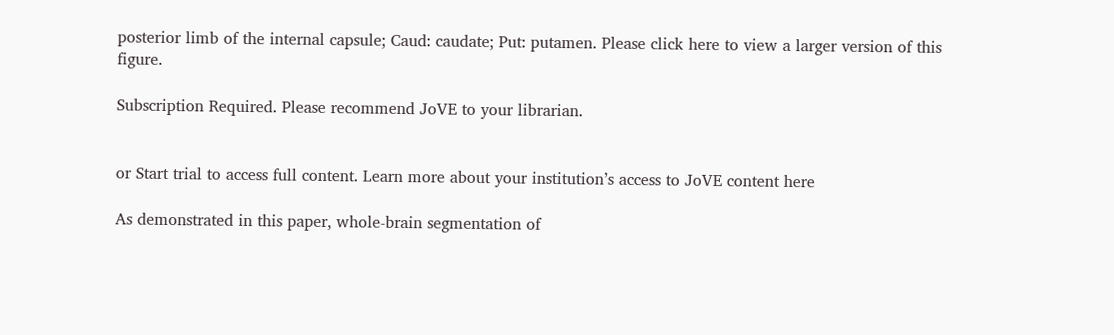posterior limb of the internal capsule; Caud: caudate; Put: putamen. Please click here to view a larger version of this figure.

Subscription Required. Please recommend JoVE to your librarian.


or Start trial to access full content. Learn more about your institution’s access to JoVE content here

As demonstrated in this paper, whole-brain segmentation of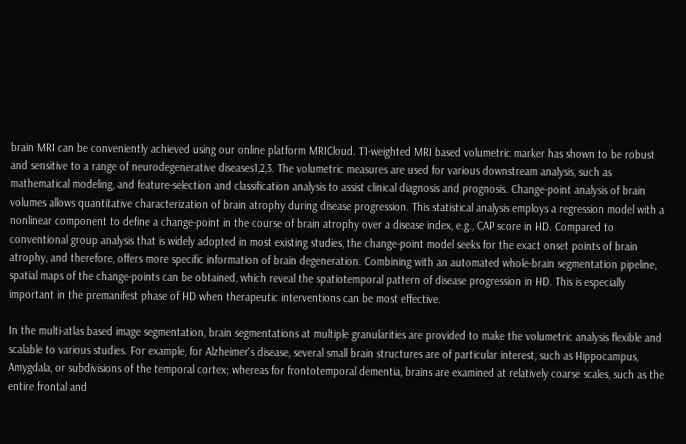brain MRI can be conveniently achieved using our online platform MRICloud. T1-weighted MRI based volumetric marker has shown to be robust and sensitive to a range of neurodegenerative diseases1,2,3. The volumetric measures are used for various downstream analysis, such as mathematical modeling, and feature-selection and classification analysis to assist clinical diagnosis and prognosis. Change-point analysis of brain volumes allows quantitative characterization of brain atrophy during disease progression. This statistical analysis employs a regression model with a nonlinear component to define a change-point in the course of brain atrophy over a disease index, e.g., CAP score in HD. Compared to conventional group analysis that is widely adopted in most existing studies, the change-point model seeks for the exact onset points of brain atrophy, and therefore, offers more specific information of brain degeneration. Combining with an automated whole-brain segmentation pipeline, spatial maps of the change-points can be obtained, which reveal the spatiotemporal pattern of disease progression in HD. This is especially important in the premanifest phase of HD when therapeutic interventions can be most effective.

In the multi-atlas based image segmentation, brain segmentations at multiple granularities are provided to make the volumetric analysis flexible and scalable to various studies. For example, for Alzheimer's disease, several small brain structures are of particular interest, such as Hippocampus, Amygdala, or subdivisions of the temporal cortex; whereas for frontotemporal dementia, brains are examined at relatively coarse scales, such as the entire frontal and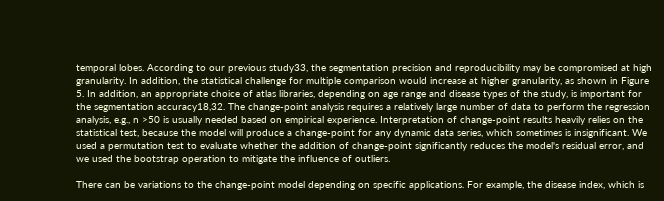temporal lobes. According to our previous study33, the segmentation precision and reproducibility may be compromised at high granularity. In addition, the statistical challenge for multiple comparison would increase at higher granularity, as shown in Figure 5. In addition, an appropriate choice of atlas libraries, depending on age range and disease types of the study, is important for the segmentation accuracy18,32. The change-point analysis requires a relatively large number of data to perform the regression analysis, e.g., n >50 is usually needed based on empirical experience. Interpretation of change-point results heavily relies on the statistical test, because the model will produce a change-point for any dynamic data series, which sometimes is insignificant. We used a permutation test to evaluate whether the addition of change-point significantly reduces the model's residual error, and we used the bootstrap operation to mitigate the influence of outliers.

There can be variations to the change-point model depending on specific applications. For example, the disease index, which is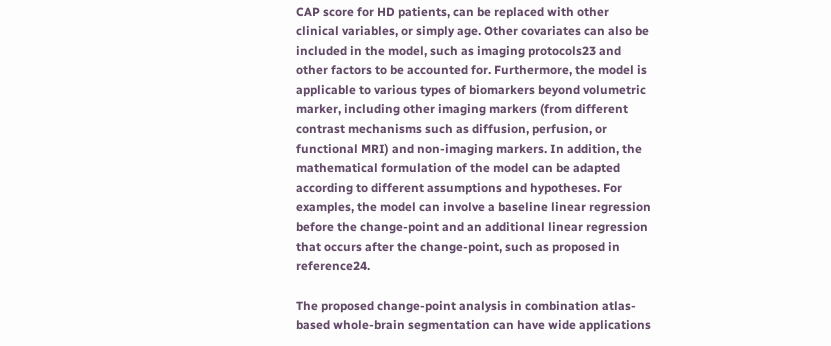CAP score for HD patients, can be replaced with other clinical variables, or simply age. Other covariates can also be included in the model, such as imaging protocols23 and other factors to be accounted for. Furthermore, the model is applicable to various types of biomarkers beyond volumetric marker, including other imaging markers (from different contrast mechanisms such as diffusion, perfusion, or functional MRI) and non-imaging markers. In addition, the mathematical formulation of the model can be adapted according to different assumptions and hypotheses. For examples, the model can involve a baseline linear regression before the change-point and an additional linear regression that occurs after the change-point, such as proposed in reference24.

The proposed change-point analysis in combination atlas-based whole-brain segmentation can have wide applications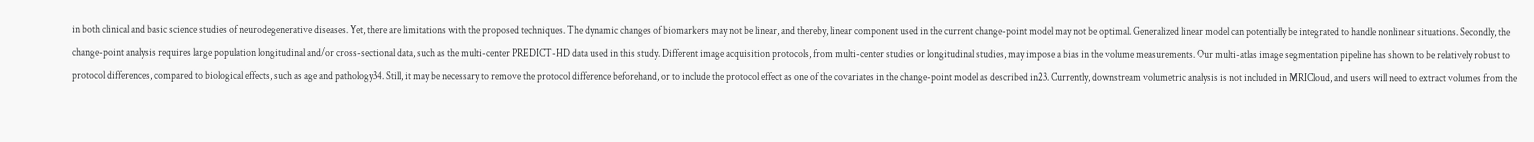in both clinical and basic science studies of neurodegenerative diseases. Yet, there are limitations with the proposed techniques. The dynamic changes of biomarkers may not be linear, and thereby, linear component used in the current change-point model may not be optimal. Generalized linear model can potentially be integrated to handle nonlinear situations. Secondly, the change-point analysis requires large population longitudinal and/or cross-sectional data, such as the multi-center PREDICT-HD data used in this study. Different image acquisition protocols, from multi-center studies or longitudinal studies, may impose a bias in the volume measurements. Our multi-atlas image segmentation pipeline has shown to be relatively robust to protocol differences, compared to biological effects, such as age and pathology34. Still, it may be necessary to remove the protocol difference beforehand, or to include the protocol effect as one of the covariates in the change-point model as described in23. Currently, downstream volumetric analysis is not included in MRICloud, and users will need to extract volumes from the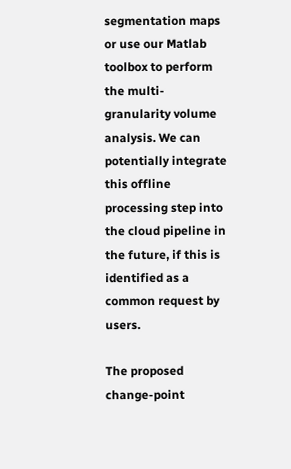segmentation maps or use our Matlab toolbox to perform the multi-granularity volume analysis. We can potentially integrate this offline processing step into the cloud pipeline in the future, if this is identified as a common request by users.

The proposed change-point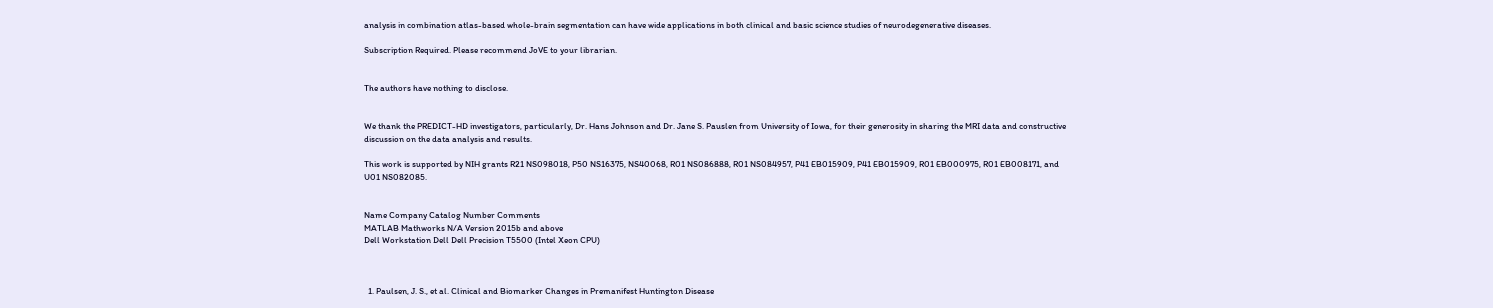analysis in combination atlas-based whole-brain segmentation can have wide applications in both clinical and basic science studies of neurodegenerative diseases.

Subscription Required. Please recommend JoVE to your librarian.


The authors have nothing to disclose.


We thank the PREDICT-HD investigators, particularly, Dr. Hans Johnson and Dr. Jane S. Pauslen from University of Iowa, for their generosity in sharing the MRI data and constructive discussion on the data analysis and results.

This work is supported by NIH grants R21 NS098018, P50 NS16375, NS40068, R01 NS086888, R01 NS084957, P41 EB015909, P41 EB015909, R01 EB000975, R01 EB008171, and U01 NS082085.


Name Company Catalog Number Comments
MATLAB Mathworks N/A Version 2015b and above
Dell Workstation Dell Dell Precision T5500 (Intel Xeon CPU)



  1. Paulsen, J. S., et al. Clinical and Biomarker Changes in Premanifest Huntington Disease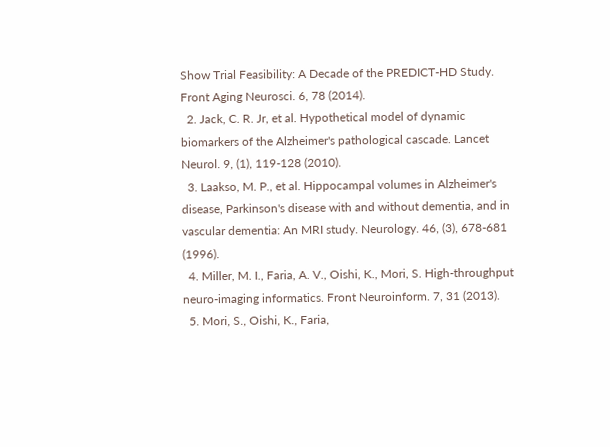Show Trial Feasibility: A Decade of the PREDICT-HD Study. Front Aging Neurosci. 6, 78 (2014).
  2. Jack, C. R. Jr, et al. Hypothetical model of dynamic biomarkers of the Alzheimer's pathological cascade. Lancet Neurol. 9, (1), 119-128 (2010).
  3. Laakso, M. P., et al. Hippocampal volumes in Alzheimer's disease, Parkinson's disease with and without dementia, and in vascular dementia: An MRI study. Neurology. 46, (3), 678-681 (1996).
  4. Miller, M. I., Faria, A. V., Oishi, K., Mori, S. High-throughput neuro-imaging informatics. Front Neuroinform. 7, 31 (2013).
  5. Mori, S., Oishi, K., Faria,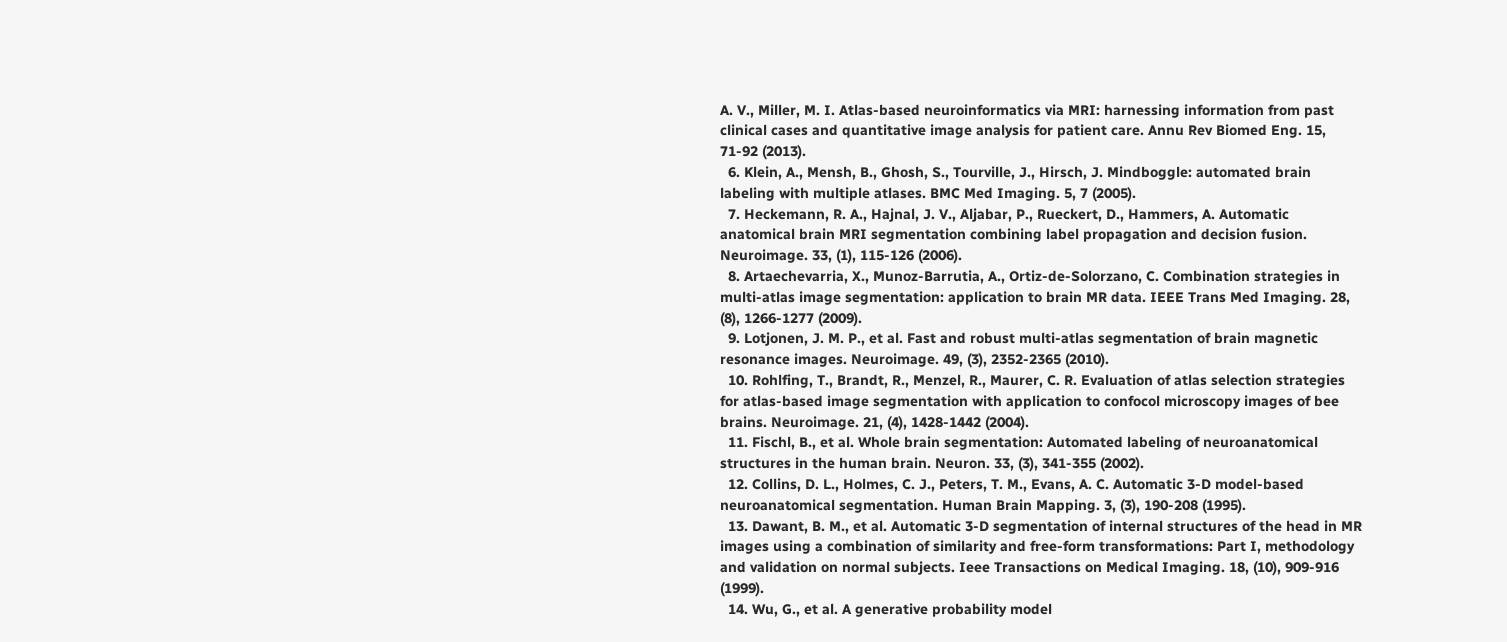A. V., Miller, M. I. Atlas-based neuroinformatics via MRI: harnessing information from past clinical cases and quantitative image analysis for patient care. Annu Rev Biomed Eng. 15, 71-92 (2013).
  6. Klein, A., Mensh, B., Ghosh, S., Tourville, J., Hirsch, J. Mindboggle: automated brain labeling with multiple atlases. BMC Med Imaging. 5, 7 (2005).
  7. Heckemann, R. A., Hajnal, J. V., Aljabar, P., Rueckert, D., Hammers, A. Automatic anatomical brain MRI segmentation combining label propagation and decision fusion. Neuroimage. 33, (1), 115-126 (2006).
  8. Artaechevarria, X., Munoz-Barrutia, A., Ortiz-de-Solorzano, C. Combination strategies in multi-atlas image segmentation: application to brain MR data. IEEE Trans Med Imaging. 28, (8), 1266-1277 (2009).
  9. Lotjonen, J. M. P., et al. Fast and robust multi-atlas segmentation of brain magnetic resonance images. Neuroimage. 49, (3), 2352-2365 (2010).
  10. Rohlfing, T., Brandt, R., Menzel, R., Maurer, C. R. Evaluation of atlas selection strategies for atlas-based image segmentation with application to confocol microscopy images of bee brains. Neuroimage. 21, (4), 1428-1442 (2004).
  11. Fischl, B., et al. Whole brain segmentation: Automated labeling of neuroanatomical structures in the human brain. Neuron. 33, (3), 341-355 (2002).
  12. Collins, D. L., Holmes, C. J., Peters, T. M., Evans, A. C. Automatic 3-D model-based neuroanatomical segmentation. Human Brain Mapping. 3, (3), 190-208 (1995).
  13. Dawant, B. M., et al. Automatic 3-D segmentation of internal structures of the head in MR images using a combination of similarity and free-form transformations: Part I, methodology and validation on normal subjects. Ieee Transactions on Medical Imaging. 18, (10), 909-916 (1999).
  14. Wu, G., et al. A generative probability model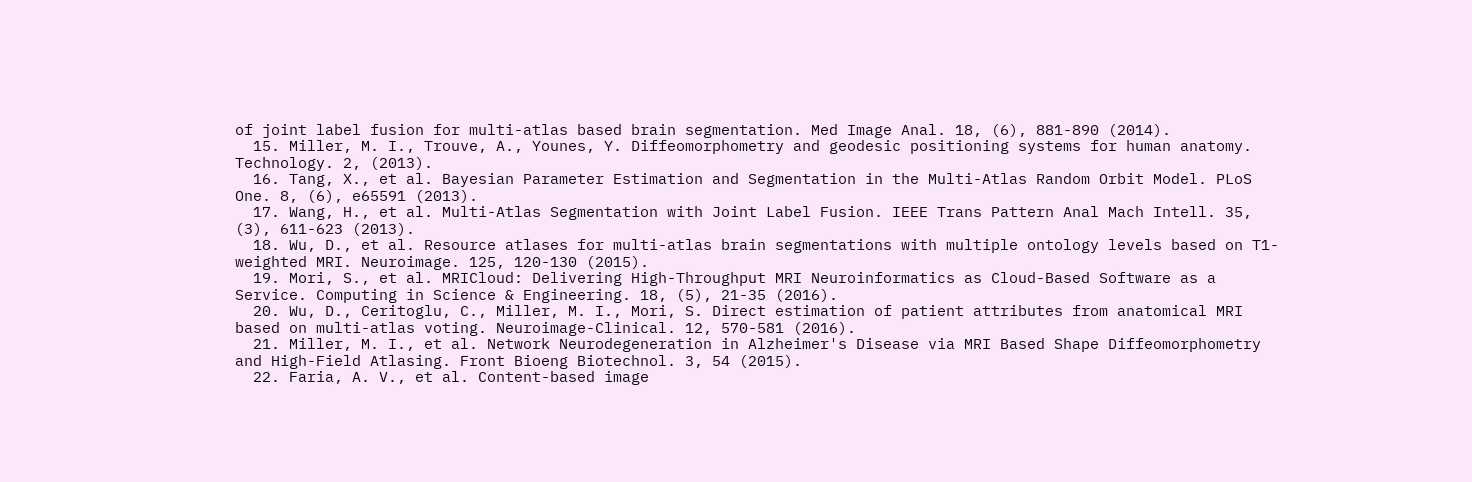of joint label fusion for multi-atlas based brain segmentation. Med Image Anal. 18, (6), 881-890 (2014).
  15. Miller, M. I., Trouve, A., Younes, Y. Diffeomorphometry and geodesic positioning systems for human anatomy. Technology. 2, (2013).
  16. Tang, X., et al. Bayesian Parameter Estimation and Segmentation in the Multi-Atlas Random Orbit Model. PLoS One. 8, (6), e65591 (2013).
  17. Wang, H., et al. Multi-Atlas Segmentation with Joint Label Fusion. IEEE Trans Pattern Anal Mach Intell. 35, (3), 611-623 (2013).
  18. Wu, D., et al. Resource atlases for multi-atlas brain segmentations with multiple ontology levels based on T1-weighted MRI. Neuroimage. 125, 120-130 (2015).
  19. Mori, S., et al. MRICloud: Delivering High-Throughput MRI Neuroinformatics as Cloud-Based Software as a Service. Computing in Science & Engineering. 18, (5), 21-35 (2016).
  20. Wu, D., Ceritoglu, C., Miller, M. I., Mori, S. Direct estimation of patient attributes from anatomical MRI based on multi-atlas voting. Neuroimage-Clinical. 12, 570-581 (2016).
  21. Miller, M. I., et al. Network Neurodegeneration in Alzheimer's Disease via MRI Based Shape Diffeomorphometry and High-Field Atlasing. Front Bioeng Biotechnol. 3, 54 (2015).
  22. Faria, A. V., et al. Content-based image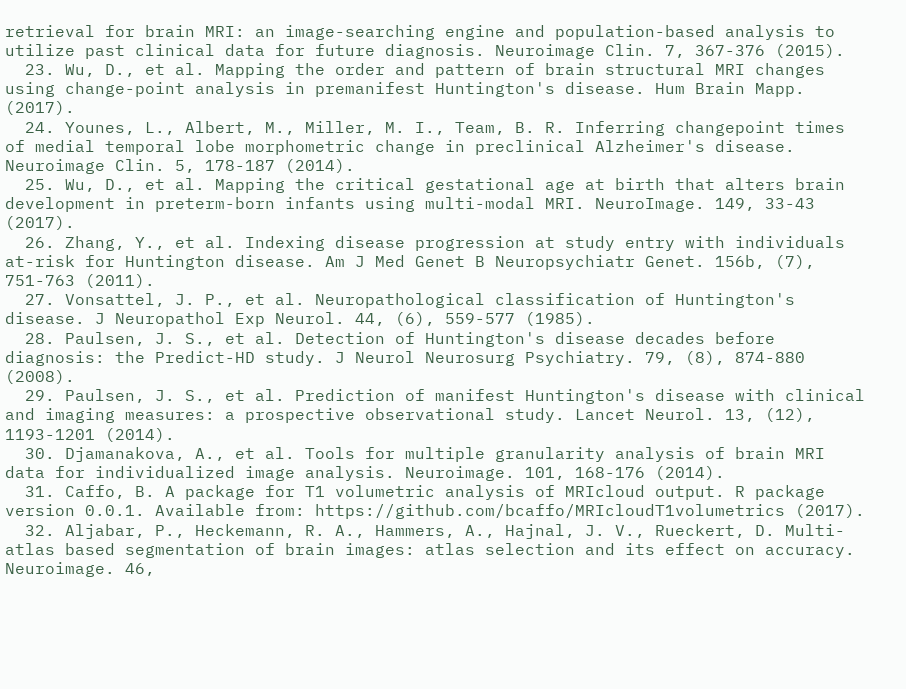retrieval for brain MRI: an image-searching engine and population-based analysis to utilize past clinical data for future diagnosis. Neuroimage Clin. 7, 367-376 (2015).
  23. Wu, D., et al. Mapping the order and pattern of brain structural MRI changes using change-point analysis in premanifest Huntington's disease. Hum Brain Mapp. (2017).
  24. Younes, L., Albert, M., Miller, M. I., Team, B. R. Inferring changepoint times of medial temporal lobe morphometric change in preclinical Alzheimer's disease. Neuroimage Clin. 5, 178-187 (2014).
  25. Wu, D., et al. Mapping the critical gestational age at birth that alters brain development in preterm-born infants using multi-modal MRI. NeuroImage. 149, 33-43 (2017).
  26. Zhang, Y., et al. Indexing disease progression at study entry with individuals at-risk for Huntington disease. Am J Med Genet B Neuropsychiatr Genet. 156b, (7), 751-763 (2011).
  27. Vonsattel, J. P., et al. Neuropathological classification of Huntington's disease. J Neuropathol Exp Neurol. 44, (6), 559-577 (1985).
  28. Paulsen, J. S., et al. Detection of Huntington's disease decades before diagnosis: the Predict-HD study. J Neurol Neurosurg Psychiatry. 79, (8), 874-880 (2008).
  29. Paulsen, J. S., et al. Prediction of manifest Huntington's disease with clinical and imaging measures: a prospective observational study. Lancet Neurol. 13, (12), 1193-1201 (2014).
  30. Djamanakova, A., et al. Tools for multiple granularity analysis of brain MRI data for individualized image analysis. Neuroimage. 101, 168-176 (2014).
  31. Caffo, B. A package for T1 volumetric analysis of MRIcloud output. R package version 0.0.1. Available from: https://github.com/bcaffo/MRIcloudT1volumetrics (2017).
  32. Aljabar, P., Heckemann, R. A., Hammers, A., Hajnal, J. V., Rueckert, D. Multi-atlas based segmentation of brain images: atlas selection and its effect on accuracy. Neuroimage. 46,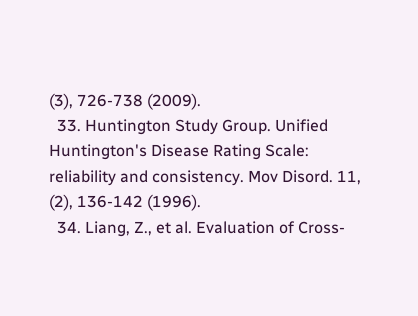(3), 726-738 (2009).
  33. Huntington Study Group. Unified Huntington's Disease Rating Scale: reliability and consistency. Mov Disord. 11, (2), 136-142 (1996).
  34. Liang, Z., et al. Evaluation of Cross-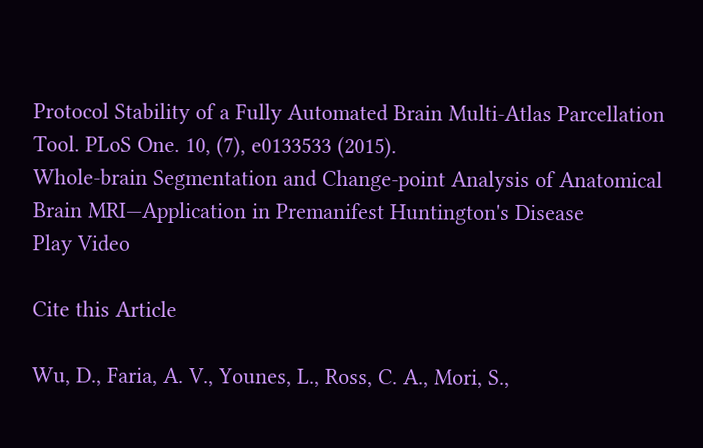Protocol Stability of a Fully Automated Brain Multi-Atlas Parcellation Tool. PLoS One. 10, (7), e0133533 (2015).
Whole-brain Segmentation and Change-point Analysis of Anatomical Brain MRI—Application in Premanifest Huntington's Disease
Play Video

Cite this Article

Wu, D., Faria, A. V., Younes, L., Ross, C. A., Mori, S.,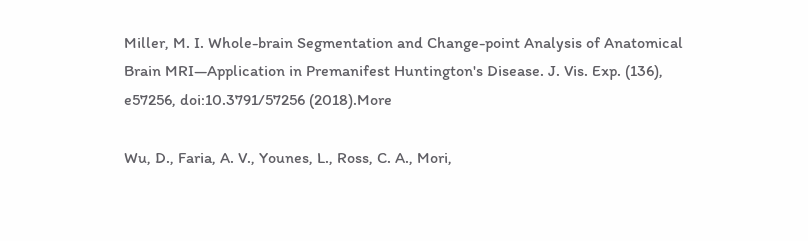Miller, M. I. Whole-brain Segmentation and Change-point Analysis of Anatomical Brain MRI—Application in Premanifest Huntington's Disease. J. Vis. Exp. (136), e57256, doi:10.3791/57256 (2018).More

Wu, D., Faria, A. V., Younes, L., Ross, C. A., Mori,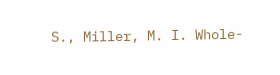S., Miller, M. I. Whole-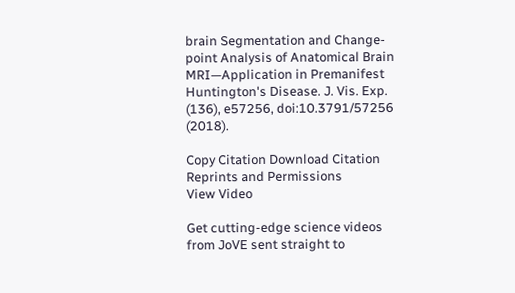brain Segmentation and Change-point Analysis of Anatomical Brain MRI—Application in Premanifest Huntington's Disease. J. Vis. Exp. (136), e57256, doi:10.3791/57256 (2018).

Copy Citation Download Citation Reprints and Permissions
View Video

Get cutting-edge science videos from JoVE sent straight to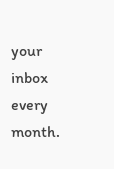your inbox every month.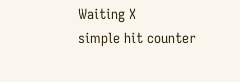Waiting X
simple hit counter